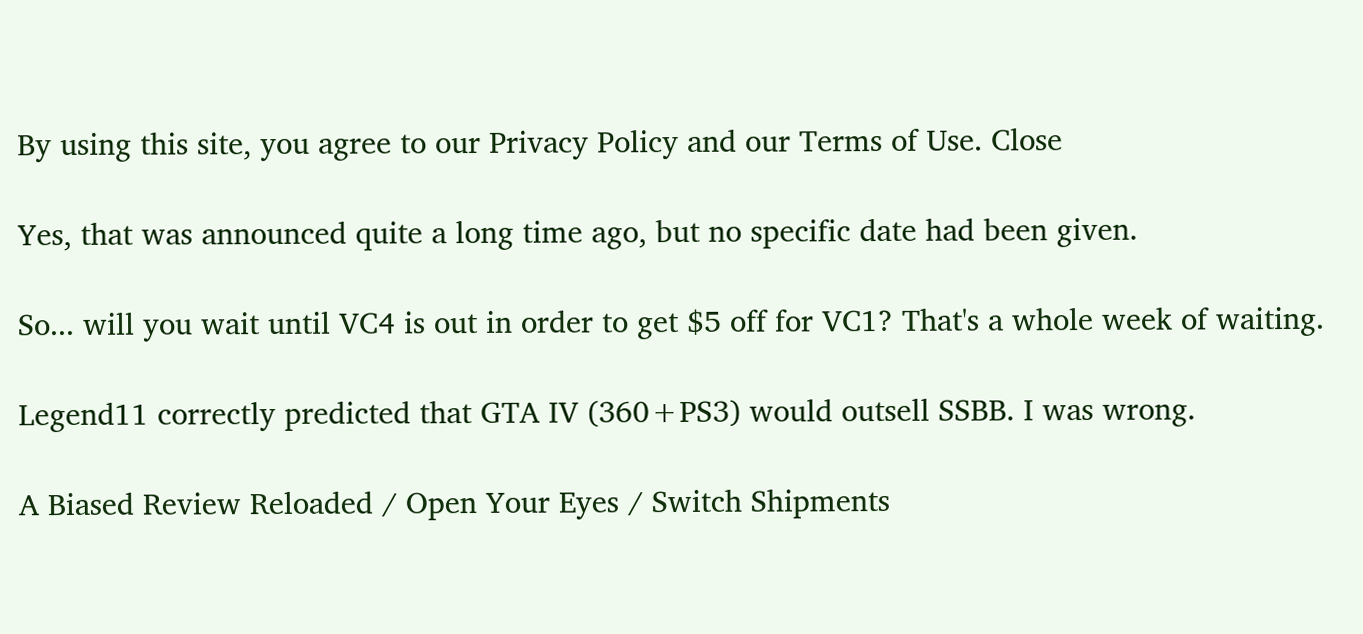By using this site, you agree to our Privacy Policy and our Terms of Use. Close

Yes, that was announced quite a long time ago, but no specific date had been given.

So... will you wait until VC4 is out in order to get $5 off for VC1? That's a whole week of waiting.

Legend11 correctly predicted that GTA IV (360+PS3) would outsell SSBB. I was wrong.

A Biased Review Reloaded / Open Your Eyes / Switch Shipments